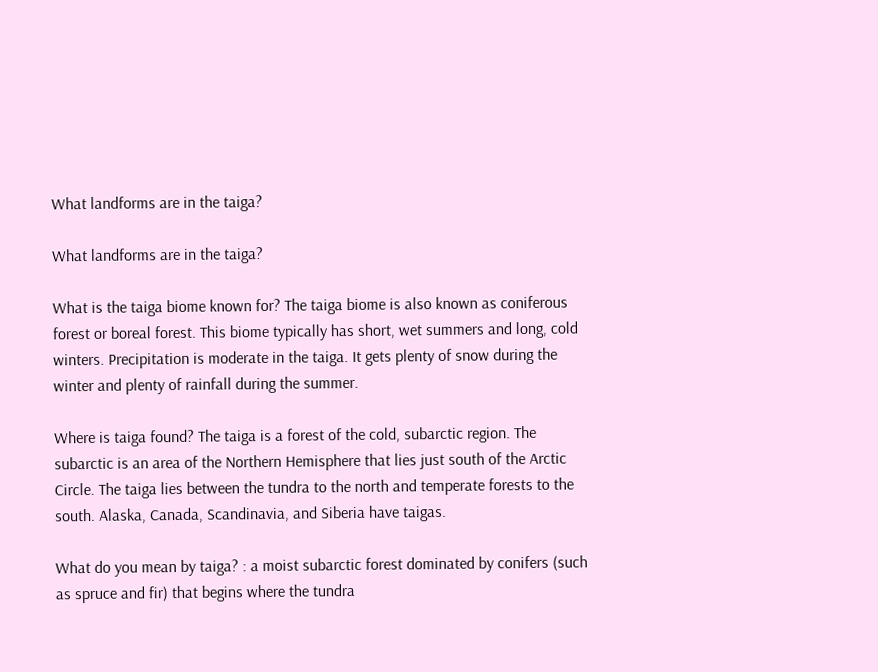What landforms are in the taiga?

What landforms are in the taiga?

What is the taiga biome known for? The taiga biome is also known as coniferous forest or boreal forest. This biome typically has short, wet summers and long, cold winters. Precipitation is moderate in the taiga. It gets plenty of snow during the winter and plenty of rainfall during the summer.

Where is taiga found? The taiga is a forest of the cold, subarctic region. The subarctic is an area of the Northern Hemisphere that lies just south of the Arctic Circle. The taiga lies between the tundra to the north and temperate forests to the south. Alaska, Canada, Scandinavia, and Siberia have taigas.

What do you mean by taiga? : a moist subarctic forest dominated by conifers (such as spruce and fir) that begins where the tundra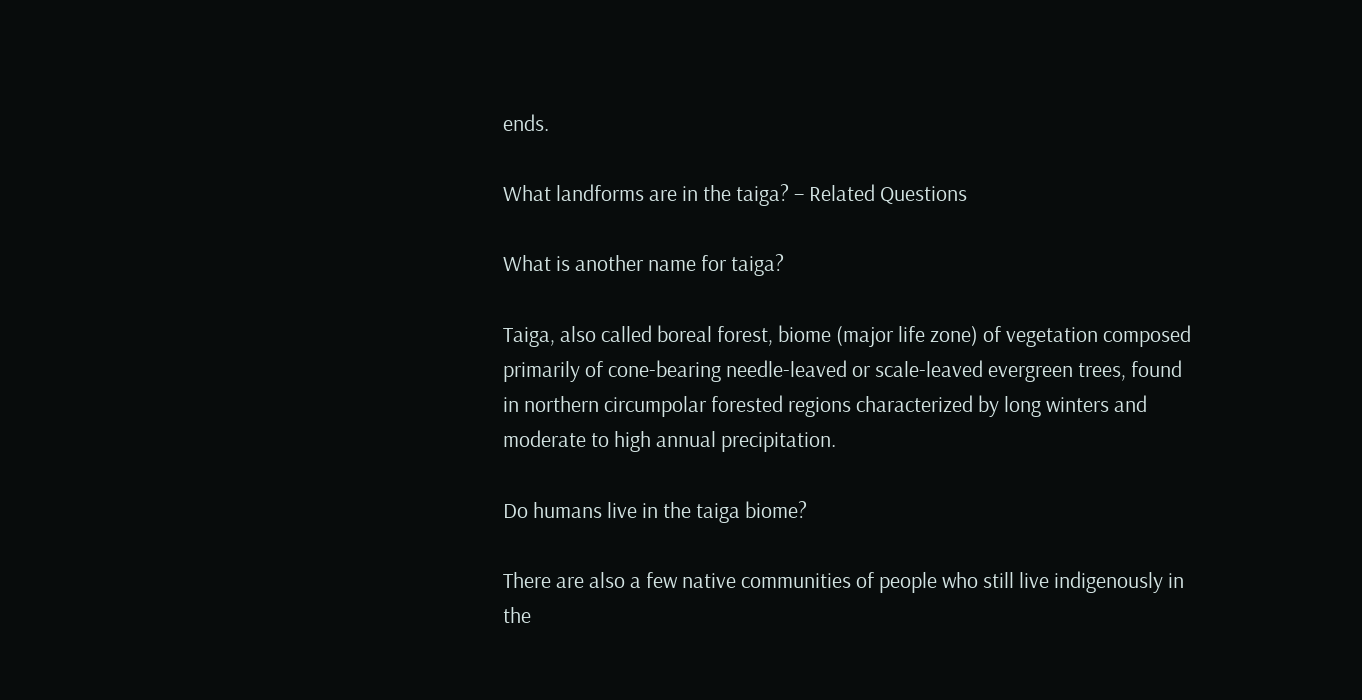ends.

What landforms are in the taiga? – Related Questions

What is another name for taiga?

Taiga, also called boreal forest, biome (major life zone) of vegetation composed primarily of cone-bearing needle-leaved or scale-leaved evergreen trees, found in northern circumpolar forested regions characterized by long winters and moderate to high annual precipitation.

Do humans live in the taiga biome?

There are also a few native communities of people who still live indigenously in the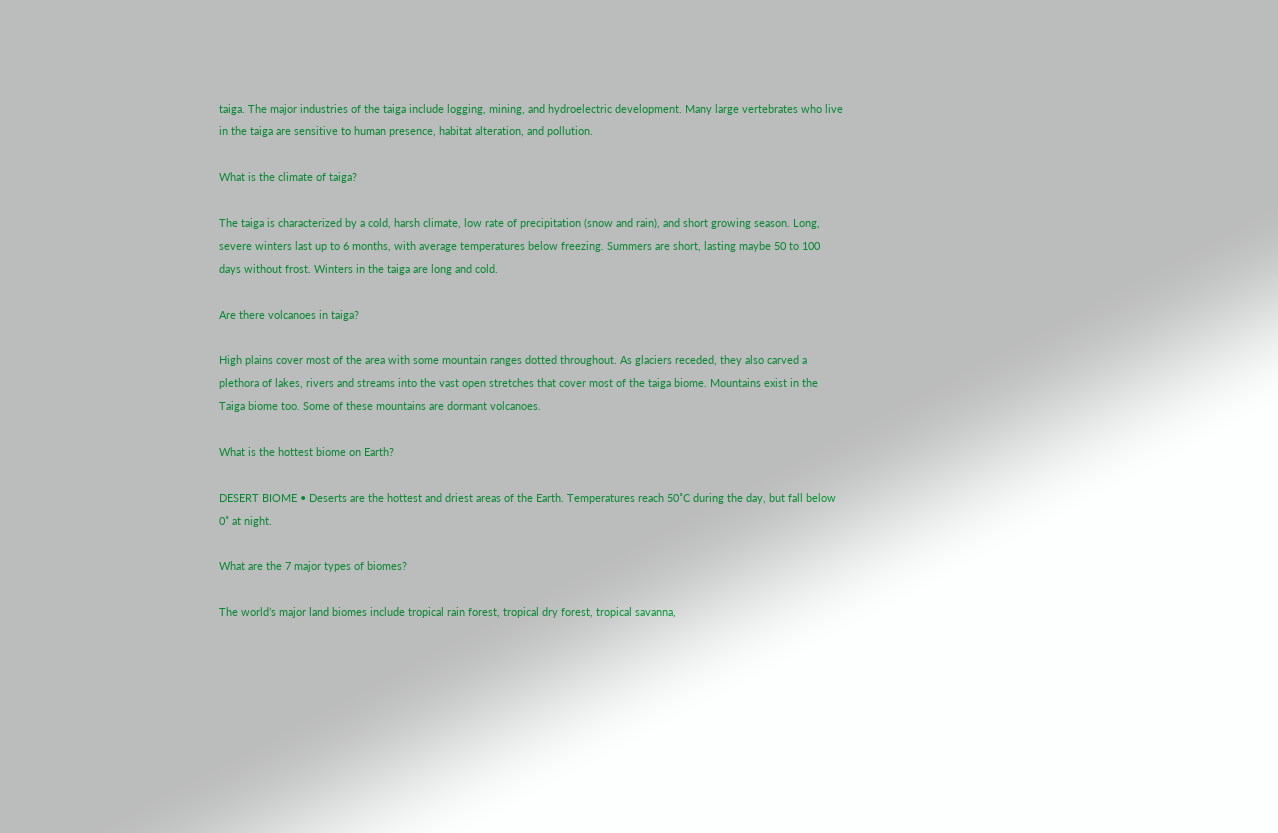taiga. The major industries of the taiga include logging, mining, and hydroelectric development. Many large vertebrates who live in the taiga are sensitive to human presence, habitat alteration, and pollution.

What is the climate of taiga?

The taiga is characterized by a cold, harsh climate, low rate of precipitation (snow and rain), and short growing season. Long, severe winters last up to 6 months, with average temperatures below freezing. Summers are short, lasting maybe 50 to 100 days without frost. Winters in the taiga are long and cold.

Are there volcanoes in taiga?

High plains cover most of the area with some mountain ranges dotted throughout. As glaciers receded, they also carved a plethora of lakes, rivers and streams into the vast open stretches that cover most of the taiga biome. Mountains exist in the Taiga biome too. Some of these mountains are dormant volcanoes.

What is the hottest biome on Earth?

DESERT BIOME • Deserts are the hottest and driest areas of the Earth. Temperatures reach 50˚C during the day, but fall below 0˚ at night.

What are the 7 major types of biomes?

The world’s major land biomes include tropical rain forest, tropical dry forest, tropical savanna,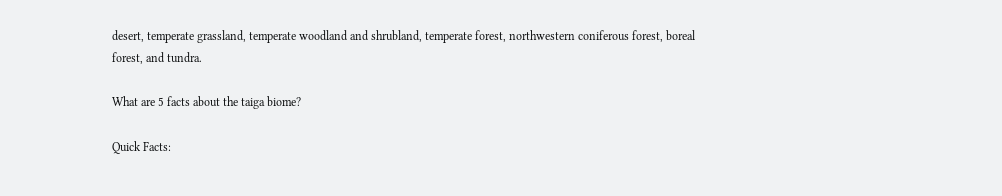desert, temperate grassland, temperate woodland and shrubland, temperate forest, northwestern coniferous forest, boreal forest, and tundra.

What are 5 facts about the taiga biome?

Quick Facts: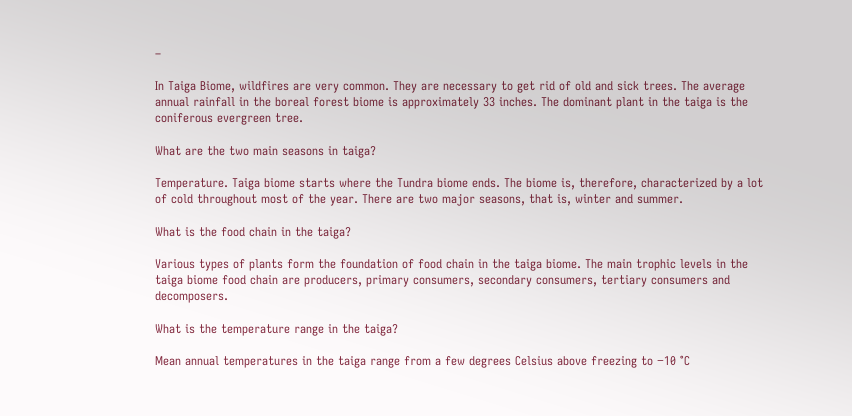–

In Taiga Biome, wildfires are very common. They are necessary to get rid of old and sick trees. The average annual rainfall in the boreal forest biome is approximately 33 inches. The dominant plant in the taiga is the coniferous evergreen tree.

What are the two main seasons in taiga?

Temperature. Taiga biome starts where the Tundra biome ends. The biome is, therefore, characterized by a lot of cold throughout most of the year. There are two major seasons, that is, winter and summer.

What is the food chain in the taiga?

Various types of plants form the foundation of food chain in the taiga biome. The main trophic levels in the taiga biome food chain are producers, primary consumers, secondary consumers, tertiary consumers and decomposers.

What is the temperature range in the taiga?

Mean annual temperatures in the taiga range from a few degrees Celsius above freezing to −10 °C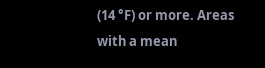(14 °F) or more. Areas with a mean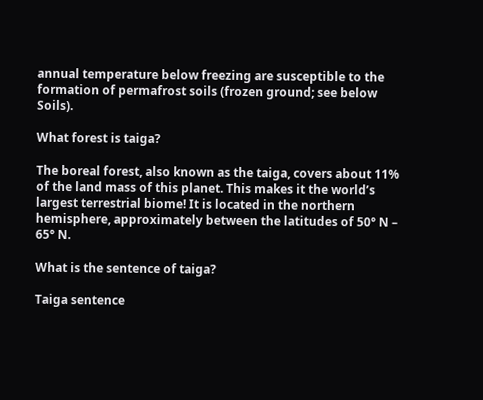annual temperature below freezing are susceptible to the formation of permafrost soils (frozen ground; see below Soils).

What forest is taiga?

The boreal forest, also known as the taiga, covers about 11% of the land mass of this planet. This makes it the world’s largest terrestrial biome! It is located in the northern hemisphere, approximately between the latitudes of 50° N – 65° N.

What is the sentence of taiga?

Taiga sentence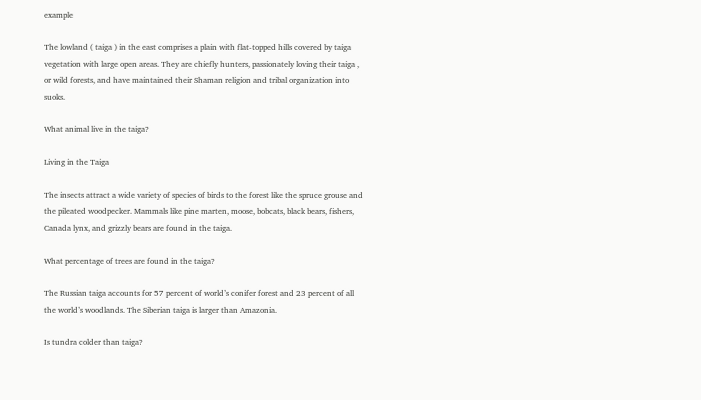example

The lowland ( taiga ) in the east comprises a plain with flat-topped hills covered by taiga vegetation with large open areas. They are chiefly hunters, passionately loving their taiga , or wild forests, and have maintained their Shaman religion and tribal organization into suoks.

What animal live in the taiga?

Living in the Taiga

The insects attract a wide variety of species of birds to the forest like the spruce grouse and the pileated woodpecker. Mammals like pine marten, moose, bobcats, black bears, fishers, Canada lynx, and grizzly bears are found in the taiga.

What percentage of trees are found in the taiga?

The Russian taiga accounts for 57 percent of world’s conifer forest and 23 percent of all the world’s woodlands. The Siberian taiga is larger than Amazonia.

Is tundra colder than taiga?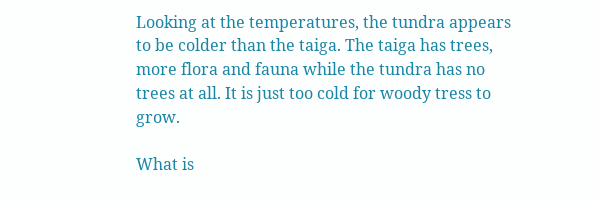Looking at the temperatures, the tundra appears to be colder than the taiga. The taiga has trees, more flora and fauna while the tundra has no trees at all. It is just too cold for woody tress to grow.

What is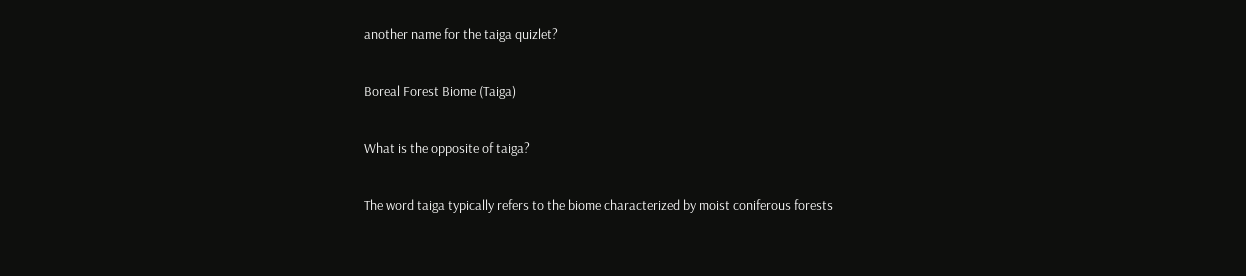another name for the taiga quizlet?

Boreal Forest Biome (Taiga)

What is the opposite of taiga?

The word taiga typically refers to the biome characterized by moist coniferous forests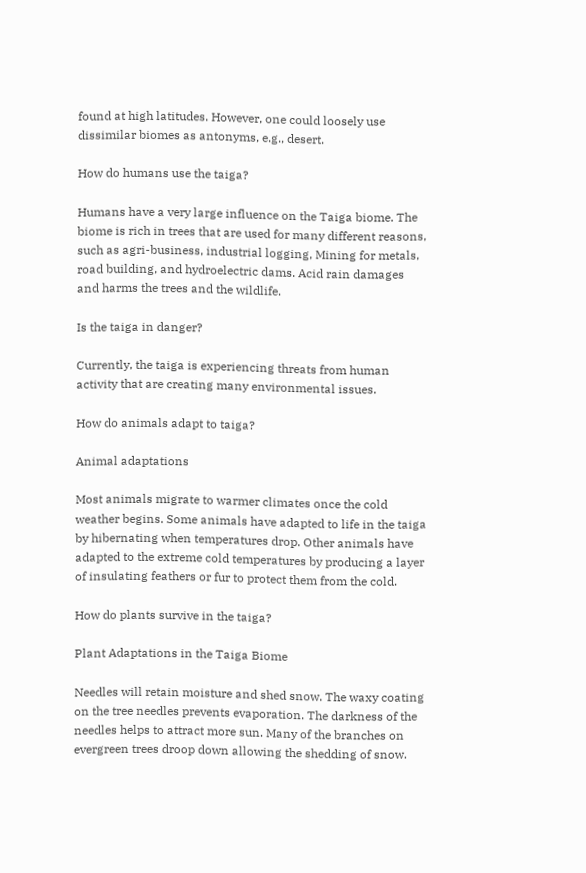found at high latitudes. However, one could loosely use dissimilar biomes as antonyms, e.g., desert.

How do humans use the taiga?

Humans have a very large influence on the Taiga biome. The biome is rich in trees that are used for many different reasons, such as agri-business, industrial logging, Mining for metals, road building, and hydroelectric dams. Acid rain damages and harms the trees and the wildlife.

Is the taiga in danger?

Currently, the taiga is experiencing threats from human activity that are creating many environmental issues.

How do animals adapt to taiga?

Animal adaptations

Most animals migrate to warmer climates once the cold weather begins. Some animals have adapted to life in the taiga by hibernating when temperatures drop. Other animals have adapted to the extreme cold temperatures by producing a layer of insulating feathers or fur to protect them from the cold.

How do plants survive in the taiga?

Plant Adaptations in the Taiga Biome

Needles will retain moisture and shed snow. The waxy coating on the tree needles prevents evaporation. The darkness of the needles helps to attract more sun. Many of the branches on evergreen trees droop down allowing the shedding of snow.